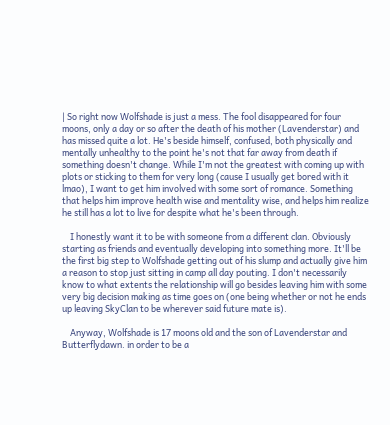| So right now Wolfshade is just a mess. The fool disappeared for four moons, only a day or so after the death of his mother (Lavenderstar) and has missed quite a lot. He's beside himself, confused, both physically and mentally unhealthy to the point he's not that far away from death if something doesn't change. While I'm not the greatest with coming up with plots or sticking to them for very long (cause I usually get bored with it lmao), I want to get him involved with some sort of romance. Something that helps him improve health wise and mentality wise, and helps him realize he still has a lot to live for despite what he's been through.

    I honestly want it to be with someone from a different clan. Obviously starting as friends and eventually developing into something more. It'll be the first big step to Wolfshade getting out of his slump and actually give him a reason to stop just sitting in camp all day pouting. I don't necessarily know to what extents the relationship will go besides leaving him with some very big decision making as time goes on (one being whether or not he ends up leaving SkyClan to be wherever said future mate is).

    Anyway, Wolfshade is 17 moons old and the son of Lavenderstar and Butterflydawn. in order to be a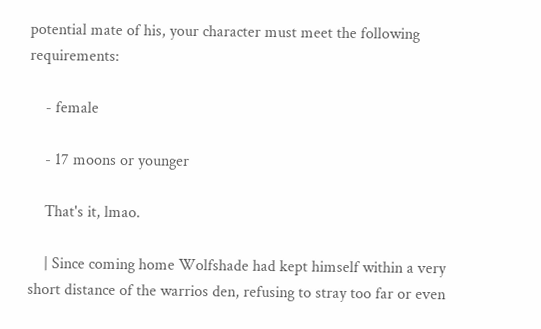potential mate of his, your character must meet the following requirements:

    - female

    - 17 moons or younger

    That's it, lmao.

    | Since coming home Wolfshade had kept himself within a very short distance of the warrios den, refusing to stray too far or even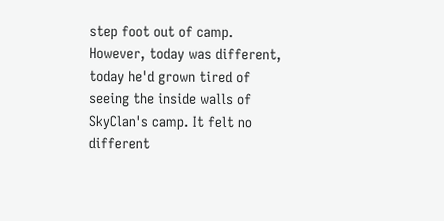step foot out of camp. However, today was different, today he'd grown tired of seeing the inside walls of SkyClan's camp. It felt no different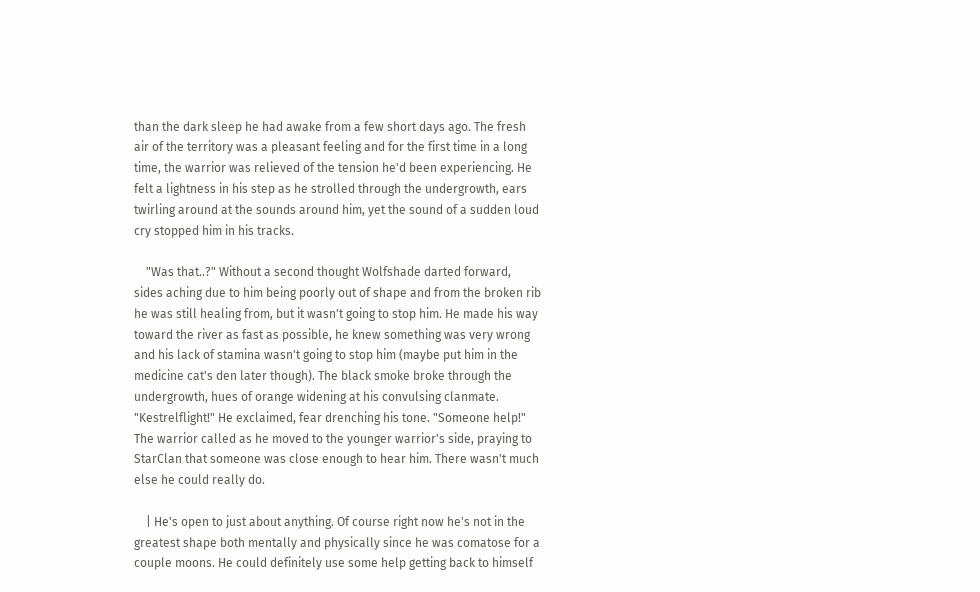than the dark sleep he had awake from a few short days ago. The fresh air of the territory was a pleasant feeling and for the first time in a long time, the warrior was relieved of the tension he'd been experiencing. He felt a lightness in his step as he strolled through the undergrowth, ears twirling around at the sounds around him, yet the sound of a sudden loud cry stopped him in his tracks.

    "Was that..?" Without a second thought Wolfshade darted forward, sides aching due to him being poorly out of shape and from the broken rib he was still healing from, but it wasn't going to stop him. He made his way toward the river as fast as possible, he knew something was very wrong and his lack of stamina wasn't going to stop him (maybe put him in the medicine cat's den later though). The black smoke broke through the undergrowth, hues of orange widening at his convulsing clanmate. "Kestrelflight!" He exclaimed, fear drenching his tone. "Someone help!" The warrior called as he moved to the younger warrior's side, praying to StarClan that someone was close enough to hear him. There wasn't much else he could really do.

    | He's open to just about anything. Of course right now he's not in the greatest shape both mentally and physically since he was comatose for a couple moons. He could definitely use some help getting back to himself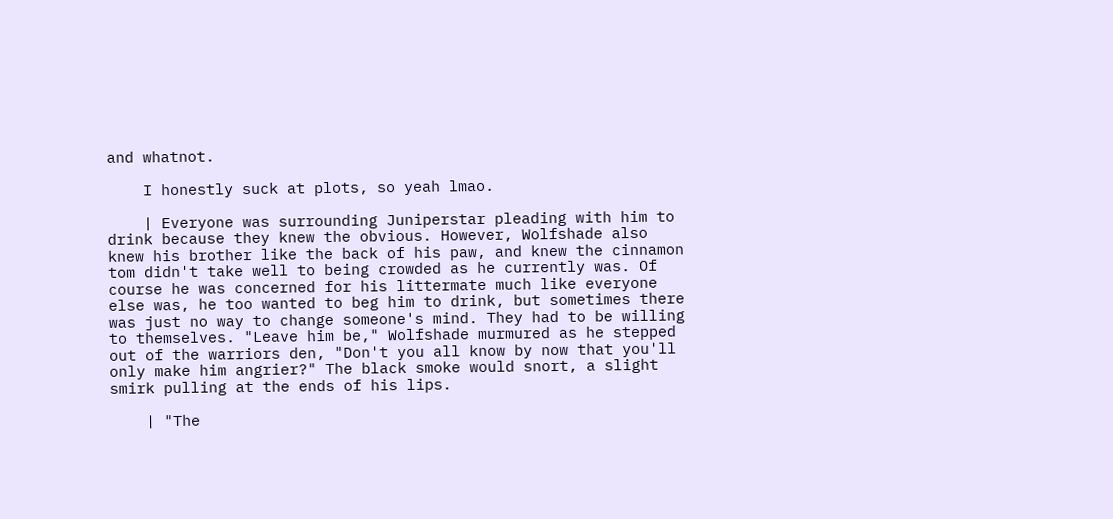and whatnot.

    I honestly suck at plots, so yeah lmao.

    | Everyone was surrounding Juniperstar pleading with him to drink because they knew the obvious. However, Wolfshade also knew his brother like the back of his paw, and knew the cinnamon tom didn't take well to being crowded as he currently was. Of course he was concerned for his littermate much like everyone else was, he too wanted to beg him to drink, but sometimes there was just no way to change someone's mind. They had to be willing to themselves. "Leave him be," Wolfshade murmured as he stepped out of the warriors den, "Don't you all know by now that you'll only make him angrier?" The black smoke would snort, a slight smirk pulling at the ends of his lips.

    | "The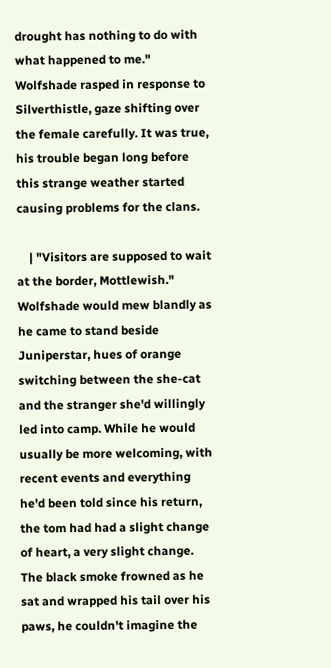drought has nothing to do with what happened to me." Wolfshade rasped in response to Silverthistle, gaze shifting over the female carefully. It was true, his trouble began long before this strange weather started causing problems for the clans.

    | "Visitors are supposed to wait at the border, Mottlewish." Wolfshade would mew blandly as he came to stand beside Juniperstar, hues of orange switching between the she-cat and the stranger she'd willingly led into camp. While he would usually be more welcoming, with recent events and everything he'd been told since his return, the tom had had a slight change of heart, a very slight change. The black smoke frowned as he sat and wrapped his tail over his paws, he couldn't imagine the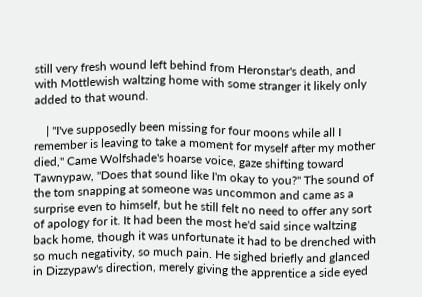still very fresh wound left behind from Heronstar's death, and with Mottlewish waltzing home with some stranger it likely only added to that wound.

    | "I've supposedly been missing for four moons while all I remember is leaving to take a moment for myself after my mother died," Came Wolfshade's hoarse voice, gaze shifting toward Tawnypaw, "Does that sound like I'm okay to you?" The sound of the tom snapping at someone was uncommon and came as a surprise even to himself, but he still felt no need to offer any sort of apology for it. It had been the most he'd said since waltzing back home, though it was unfortunate it had to be drenched with so much negativity, so much pain. He sighed briefly and glanced in Dizzypaw's direction, merely giving the apprentice a side eyed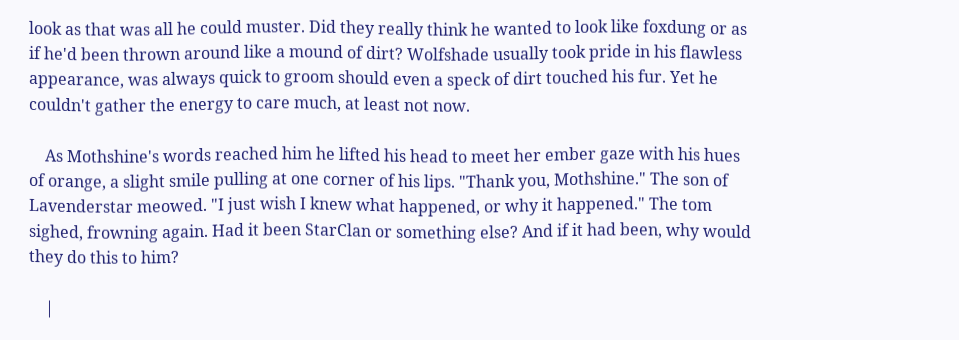look as that was all he could muster. Did they really think he wanted to look like foxdung or as if he'd been thrown around like a mound of dirt? Wolfshade usually took pride in his flawless appearance, was always quick to groom should even a speck of dirt touched his fur. Yet he couldn't gather the energy to care much, at least not now.

    As Mothshine's words reached him he lifted his head to meet her ember gaze with his hues of orange, a slight smile pulling at one corner of his lips. "Thank you, Mothshine." The son of Lavenderstar meowed. "I just wish I knew what happened, or why it happened." The tom sighed, frowning again. Had it been StarClan or something else? And if it had been, why would they do this to him?

    |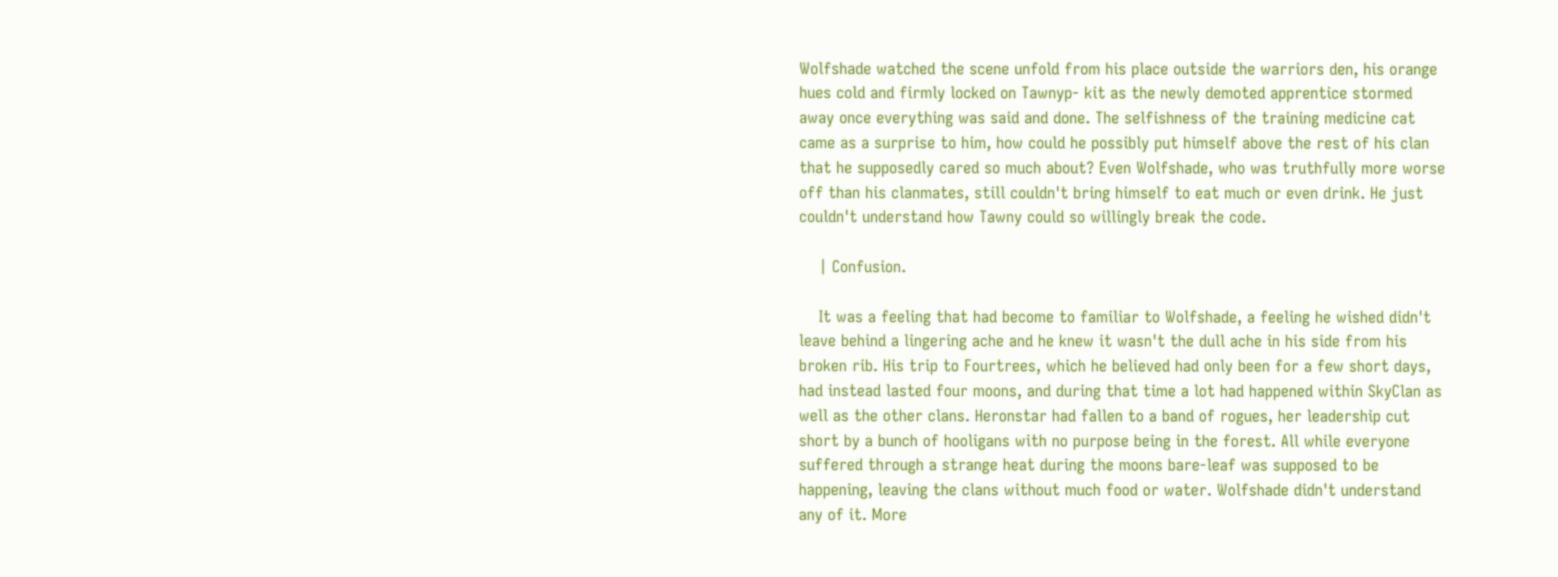Wolfshade watched the scene unfold from his place outside the warriors den, his orange hues cold and firmly locked on Tawnyp- kit as the newly demoted apprentice stormed away once everything was said and done. The selfishness of the training medicine cat came as a surprise to him, how could he possibly put himself above the rest of his clan that he supposedly cared so much about? Even Wolfshade, who was truthfully more worse off than his clanmates, still couldn't bring himself to eat much or even drink. He just couldn't understand how Tawny could so willingly break the code.

    | Confusion.

    It was a feeling that had become to familiar to Wolfshade, a feeling he wished didn't leave behind a lingering ache and he knew it wasn't the dull ache in his side from his broken rib. His trip to Fourtrees, which he believed had only been for a few short days, had instead lasted four moons, and during that time a lot had happened within SkyClan as well as the other clans. Heronstar had fallen to a band of rogues, her leadership cut short by a bunch of hooligans with no purpose being in the forest. All while everyone suffered through a strange heat during the moons bare-leaf was supposed to be happening, leaving the clans without much food or water. Wolfshade didn't understand any of it. More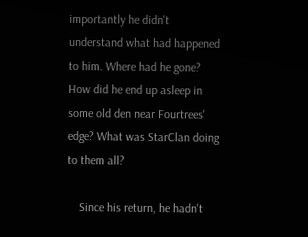importantly he didn't understand what had happened to him. Where had he gone? How did he end up asleep in some old den near Fourtrees' edge? What was StarClan doing to them all?

    Since his return, he hadn't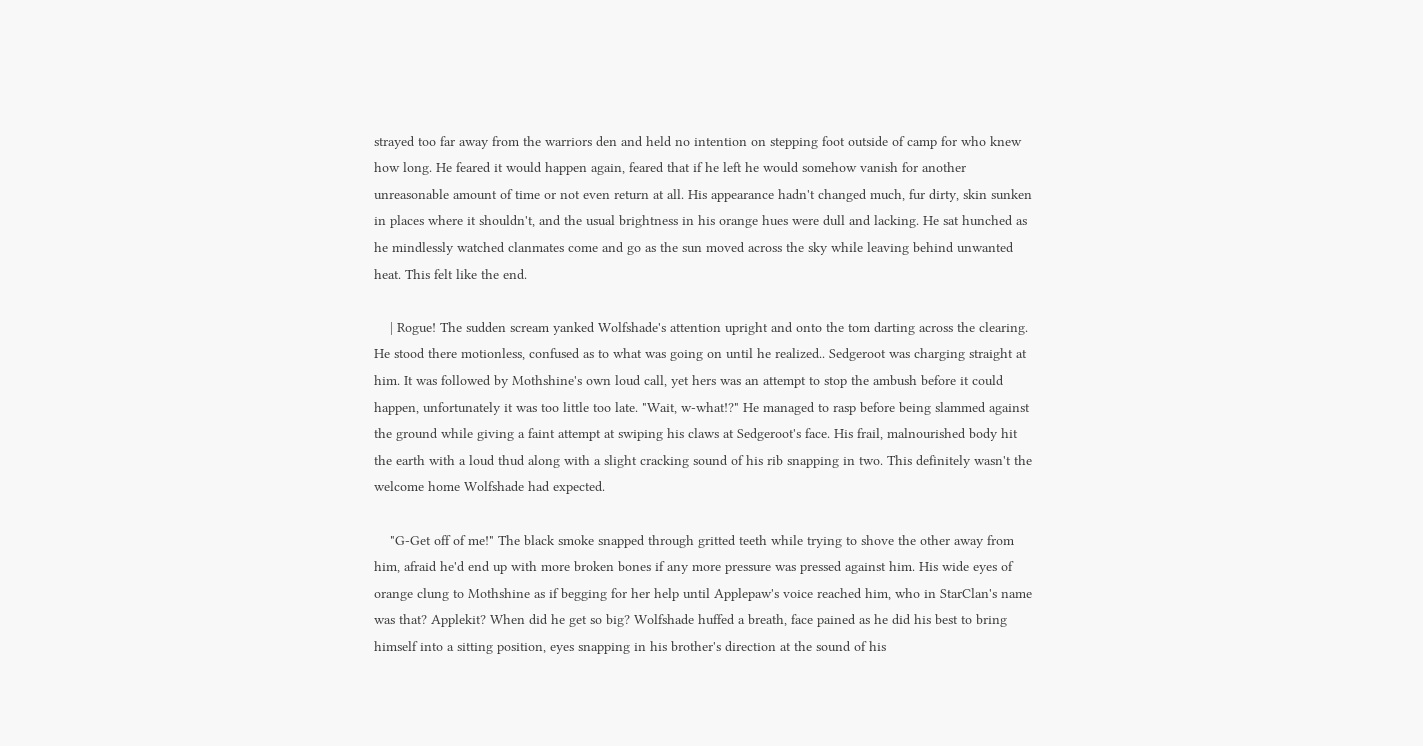strayed too far away from the warriors den and held no intention on stepping foot outside of camp for who knew how long. He feared it would happen again, feared that if he left he would somehow vanish for another unreasonable amount of time or not even return at all. His appearance hadn't changed much, fur dirty, skin sunken in places where it shouldn't, and the usual brightness in his orange hues were dull and lacking. He sat hunched as he mindlessly watched clanmates come and go as the sun moved across the sky while leaving behind unwanted heat. This felt like the end.

    | Rogue! The sudden scream yanked Wolfshade's attention upright and onto the tom darting across the clearing. He stood there motionless, confused as to what was going on until he realized.. Sedgeroot was charging straight at him. It was followed by Mothshine's own loud call, yet hers was an attempt to stop the ambush before it could happen, unfortunately it was too little too late. "Wait, w-what!?" He managed to rasp before being slammed against the ground while giving a faint attempt at swiping his claws at Sedgeroot's face. His frail, malnourished body hit the earth with a loud thud along with a slight cracking sound of his rib snapping in two. This definitely wasn't the welcome home Wolfshade had expected.

    "G-Get off of me!" The black smoke snapped through gritted teeth while trying to shove the other away from him, afraid he'd end up with more broken bones if any more pressure was pressed against him. His wide eyes of orange clung to Mothshine as if begging for her help until Applepaw's voice reached him, who in StarClan's name was that? Applekit? When did he get so big? Wolfshade huffed a breath, face pained as he did his best to bring himself into a sitting position, eyes snapping in his brother's direction at the sound of his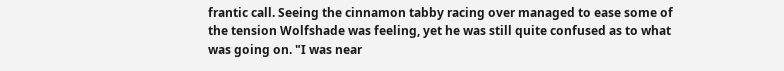frantic call. Seeing the cinnamon tabby racing over managed to ease some of the tension Wolfshade was feeling, yet he was still quite confused as to what was going on. "I was near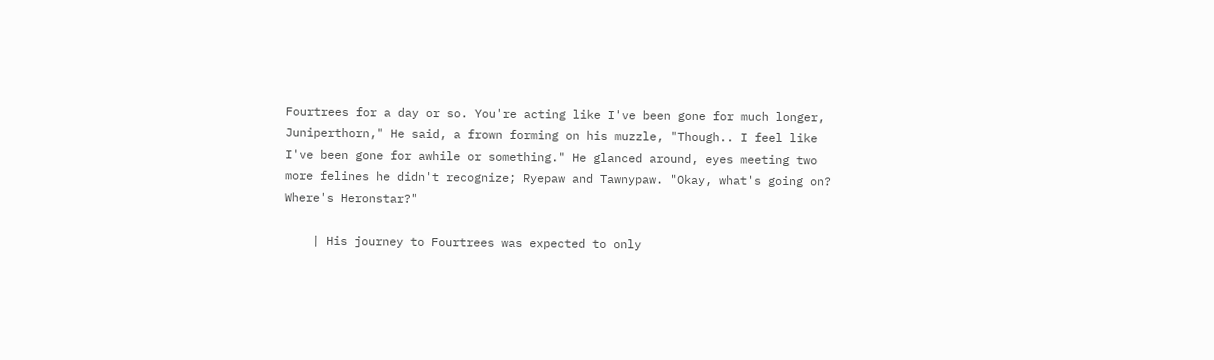Fourtrees for a day or so. You're acting like I've been gone for much longer, Juniperthorn," He said, a frown forming on his muzzle, "Though.. I feel like I've been gone for awhile or something." He glanced around, eyes meeting two more felines he didn't recognize; Ryepaw and Tawnypaw. "Okay, what's going on? Where's Heronstar?"

    | His journey to Fourtrees was expected to only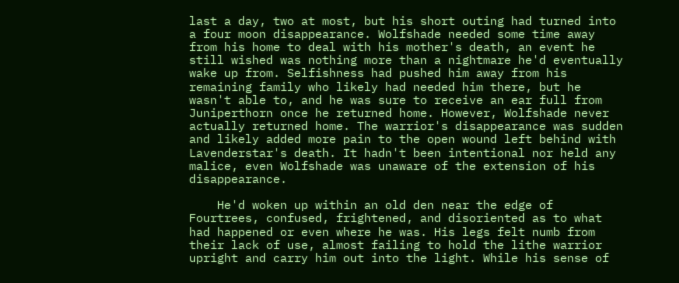last a day, two at most, but his short outing had turned into a four moon disappearance. Wolfshade needed some time away from his home to deal with his mother's death, an event he still wished was nothing more than a nightmare he'd eventually wake up from. Selfishness had pushed him away from his remaining family who likely had needed him there, but he wasn't able to, and he was sure to receive an ear full from Juniperthorn once he returned home. However, Wolfshade never actually returned home. The warrior's disappearance was sudden and likely added more pain to the open wound left behind with Lavenderstar's death. It hadn't been intentional nor held any malice, even Wolfshade was unaware of the extension of his disappearance.

    He'd woken up within an old den near the edge of Fourtrees, confused, frightened, and disoriented as to what had happened or even where he was. His legs felt numb from their lack of use, almost failing to hold the lithe warrior upright and carry him out into the light. While his sense of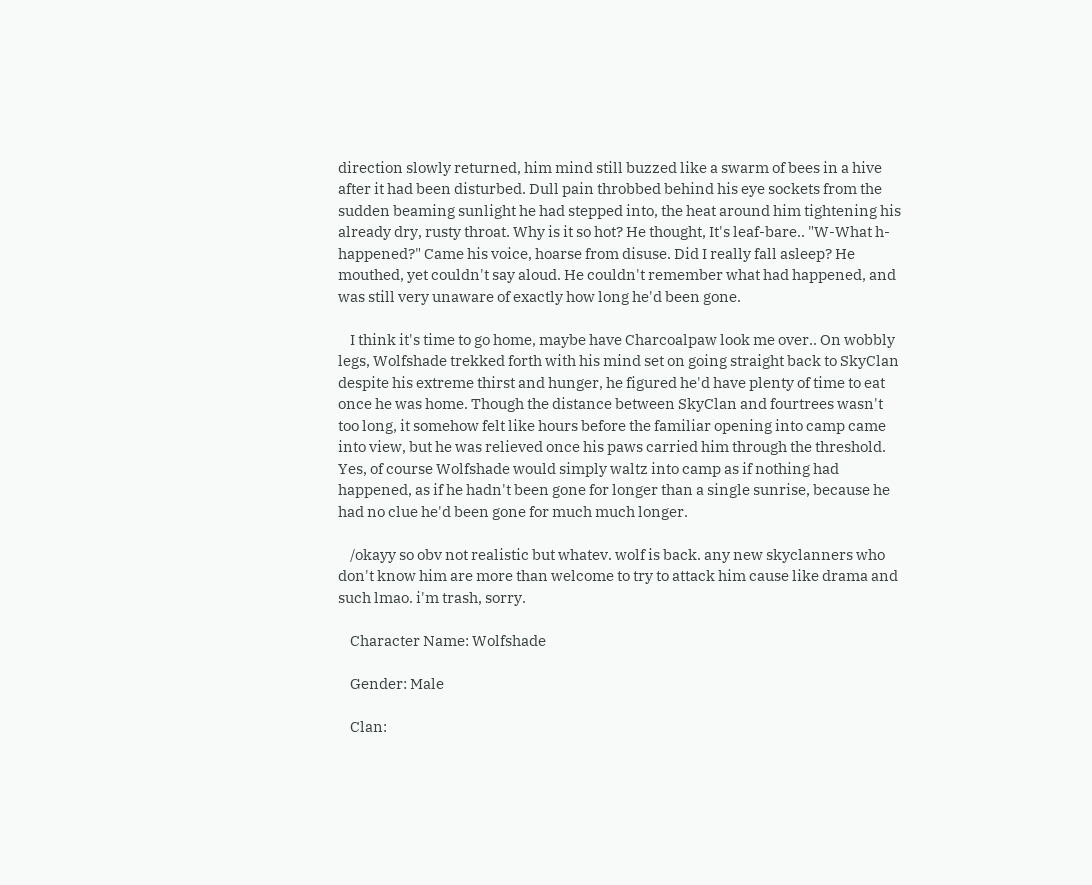direction slowly returned, him mind still buzzed like a swarm of bees in a hive after it had been disturbed. Dull pain throbbed behind his eye sockets from the sudden beaming sunlight he had stepped into, the heat around him tightening his already dry, rusty throat. Why is it so hot? He thought, It's leaf-bare.. "W-What h-happened?" Came his voice, hoarse from disuse. Did I really fall asleep? He mouthed, yet couldn't say aloud. He couldn't remember what had happened, and was still very unaware of exactly how long he'd been gone.

    I think it's time to go home, maybe have Charcoalpaw look me over.. On wobbly legs, Wolfshade trekked forth with his mind set on going straight back to SkyClan despite his extreme thirst and hunger, he figured he'd have plenty of time to eat once he was home. Though the distance between SkyClan and fourtrees wasn't too long, it somehow felt like hours before the familiar opening into camp came into view, but he was relieved once his paws carried him through the threshold. Yes, of course Wolfshade would simply waltz into camp as if nothing had happened, as if he hadn't been gone for longer than a single sunrise, because he had no clue he'd been gone for much much longer.

    /okayy so obv not realistic but whatev. wolf is back. any new skyclanners who don't know him are more than welcome to try to attack him cause like drama and such lmao. i'm trash, sorry.

    Character Name: Wolfshade

    Gender: Male

    Clan: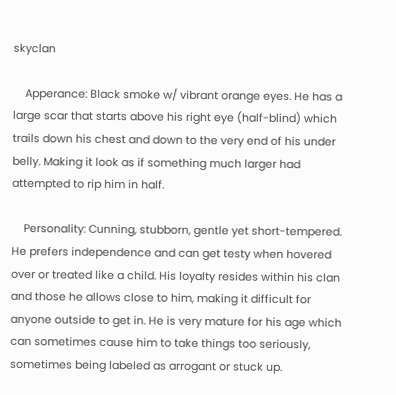skyclan

    Apperance: Black smoke w/ vibrant orange eyes. He has a large scar that starts above his right eye (half-blind) which trails down his chest and down to the very end of his under belly. Making it look as if something much larger had attempted to rip him in half.

    Personality: Cunning, stubborn, gentle yet short-tempered. He prefers independence and can get testy when hovered over or treated like a child. His loyalty resides within his clan and those he allows close to him, making it difficult for anyone outside to get in. He is very mature for his age which can sometimes cause him to take things too seriously, sometimes being labeled as arrogant or stuck up.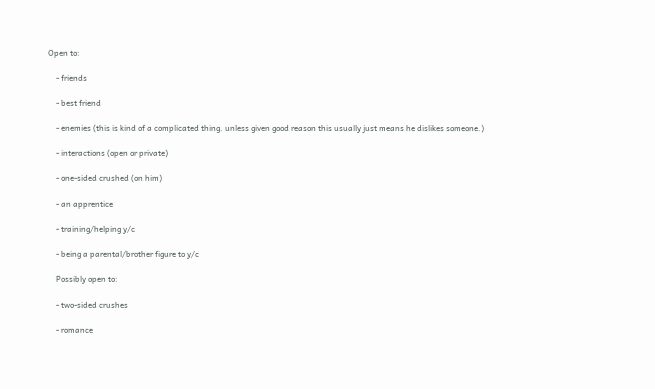Open to:

    - friends

    - best friend

    - enemies (this is kind of a complicated thing. unless given good reason this usually just means he dislikes someone.)

    - interactions (open or private)

    - one-sided crushed (on him)

    - an apprentice

    - training/helping y/c

    - being a parental/brother figure to y/c

    Possibly open to:

    - two-sided crushes

    - romance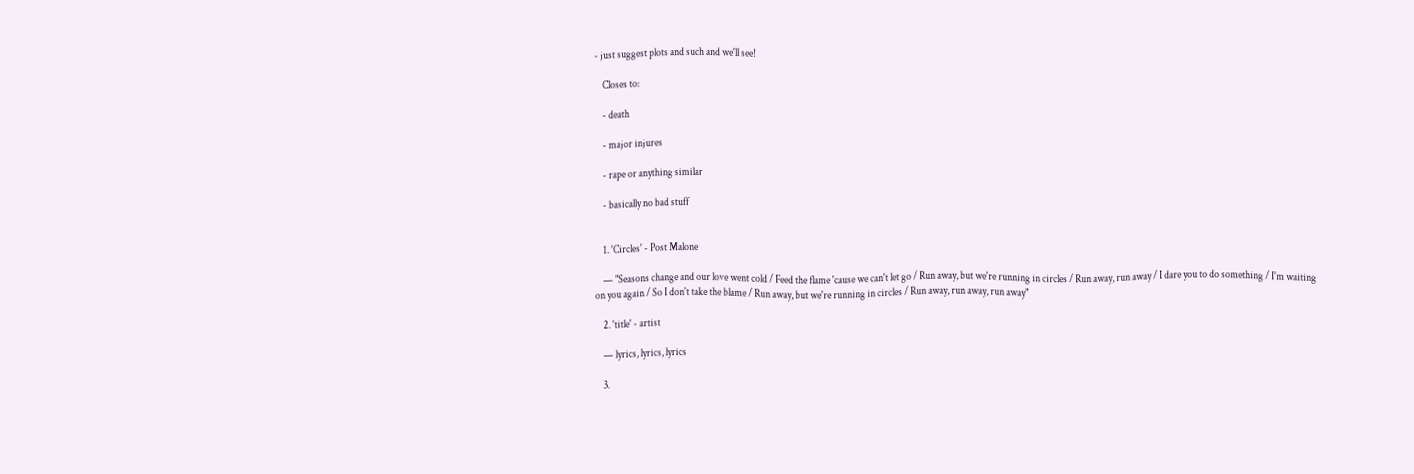- just suggest plots and such and we'll see!

    Closes to:

    - death

    - major injures

    - rape or anything similar

    - basically no bad stuff


    1. 'Circles' - Post Malone

    — "Seasons change and our love went cold / Feed the flame 'cause we can't let go / Run away, but we're running in circles / Run away, run away / I dare you to do something / I'm waiting on you again / So I don't take the blame / Run away, but we're running in circles / Run away, run away, run away"

    2. 'title' - artist

    — lyrics, lyrics, lyrics

    3.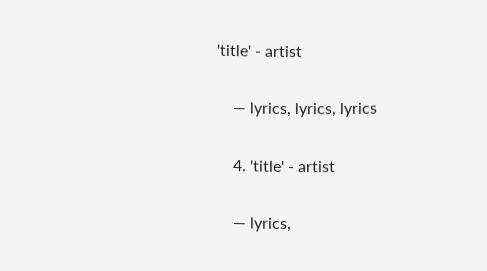'title' - artist

    — lyrics, lyrics, lyrics

    4. 'title' - artist

    — lyrics,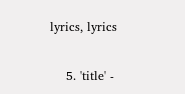lyrics, lyrics

    5. 'title' -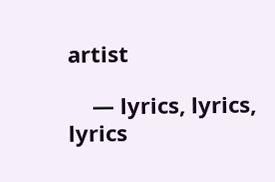artist

    — lyrics, lyrics, lyrics